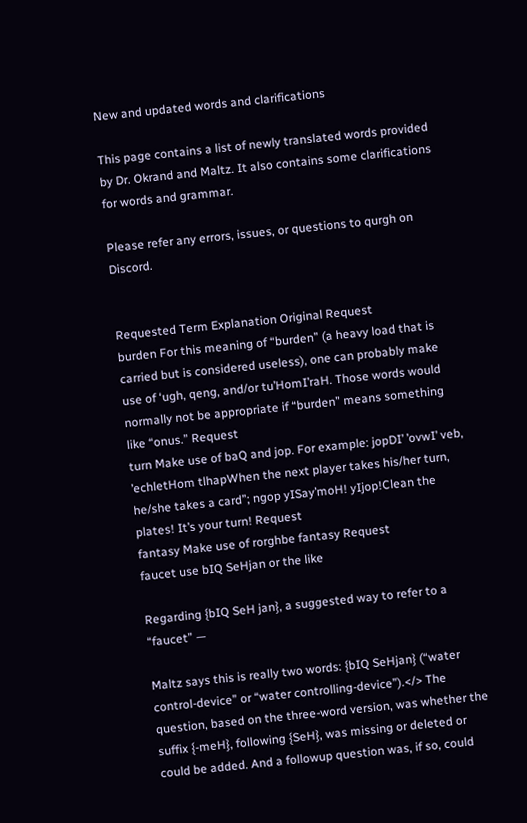New and updated words and clarifications

This page contains a list of newly translated words provided by Dr. Okrand and Maltz. It also contains some clarifications for words and grammar.

Please refer any errors, issues, or questions to qurgh on Discord.


Requested Term Explanation Original Request
burden For this meaning of “burden” (a heavy load that is carried but is considered useless), one can probably make use of ‘ugh, qeng, and/or tu’HomI’raH. Those words would normally not be appropriate if “burden” means something like “onus.” Request
turn Make use of baQ and jop. For example: jopDI’ ’ovwI’ veb, ’echletHom tlhapWhen the next player takes his/her turn, he/she takes a card”; ngop yISay’moH! yIjop!Clean the plates! It’s your turn! Request
fantasy Make use of rorghbe fantasy Request
faucet use bIQ SeHjan or the like

Regarding {bIQ SeH jan}, a suggested way to refer to a “faucet” —

Maltz says this is really two words: {bIQ SeHjan} (“water control-device” or “water controlling-device”).</> The question, based on the three-word version, was whether the suffix {-meH}, following {SeH}, was missing or deleted or could be added. And a followup question was, if so, could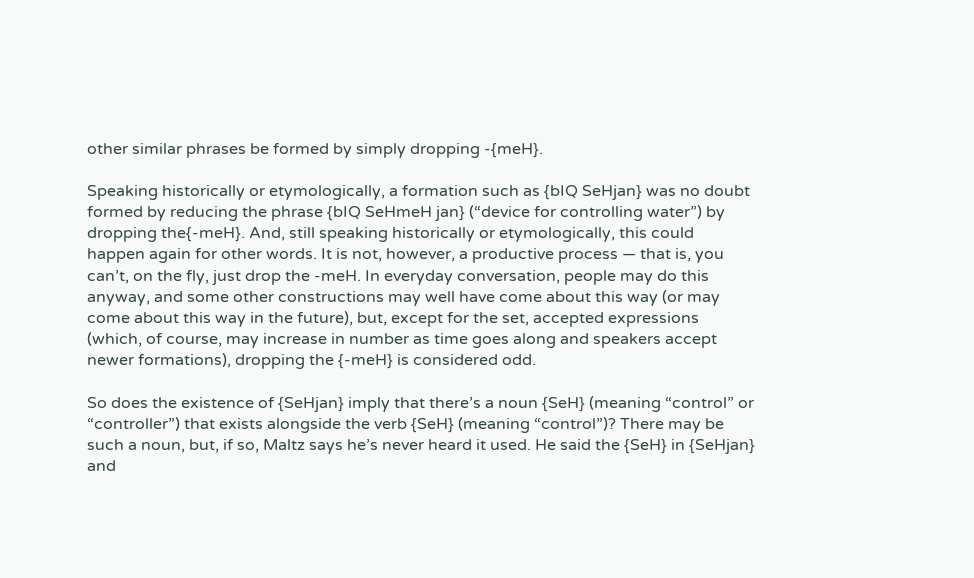other similar phrases be formed by simply dropping -{meH}.

Speaking historically or etymologically, a formation such as {bIQ SeHjan} was no doubt formed by reducing the phrase {bIQ SeHmeH jan} (“device for controlling water”) by dropping the{-meH}. And, still speaking historically or etymologically, this could happen again for other words. It is not, however, a productive process — that is, you can’t, on the fly, just drop the -meH. In everyday conversation, people may do this anyway, and some other constructions may well have come about this way (or may come about this way in the future), but, except for the set, accepted expressions (which, of course, may increase in number as time goes along and speakers accept newer formations), dropping the {-meH} is considered odd.

So does the existence of {SeHjan} imply that there’s a noun {SeH} (meaning “control” or “controller”) that exists alongside the verb {SeH} (meaning “control”)? There may be such a noun, but, if so, Maltz says he’s never heard it used. He said the {SeH} in {SeHjan} and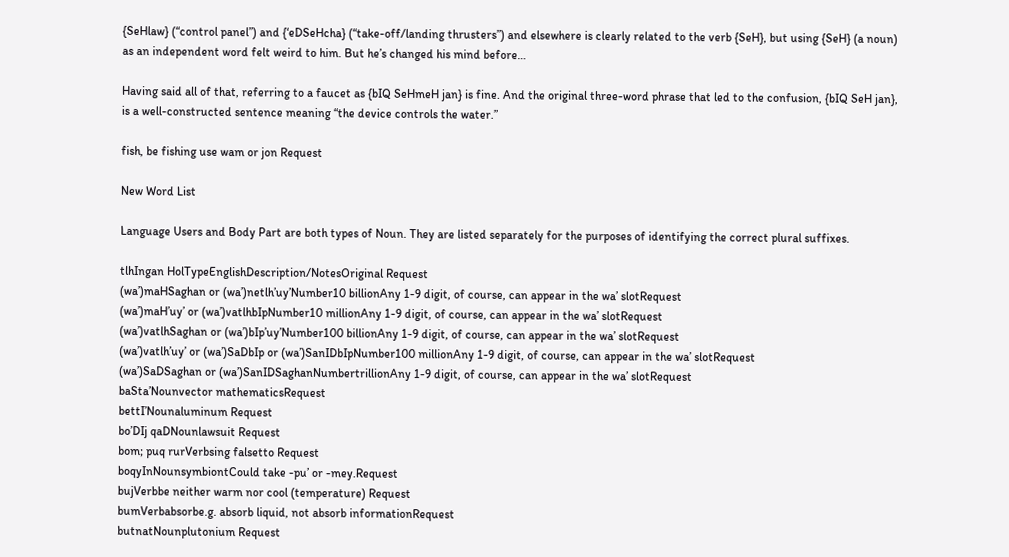{SeHlaw} (“control panel”) and {‘eDSeHcha} (“take-off/landing thrusters”) and elsewhere is clearly related to the verb {SeH}, but using {SeH} (a noun) as an independent word felt weird to him. But he’s changed his mind before…

Having said all of that, referring to a faucet as {bIQ SeHmeH jan} is fine. And the original three-word phrase that led to the confusion, {bIQ SeH jan}, is a well-constructed sentence meaning “the device controls the water.”

fish, be fishing use wam or jon Request

New Word List

Language Users and Body Part are both types of Noun. They are listed separately for the purposes of identifying the correct plural suffixes.

tlhIngan HolTypeEnglishDescription/NotesOriginal Request
(wa’)maHSaghan or (wa’)netlh’uy’Number10 billionAny 1-9 digit, of course, can appear in the wa’ slotRequest
(wa’)maH’uy’ or (wa’)vatlhbIpNumber10 millionAny 1-9 digit, of course, can appear in the wa’ slotRequest
(wa’)vatlhSaghan or (wa’)bIp’uy’Number100 billionAny 1-9 digit, of course, can appear in the wa’ slotRequest
(wa’)vatlh’uy’ or (wa’)SaDbIp or (wa’)SanIDbIpNumber100 millionAny 1-9 digit, of course, can appear in the wa’ slotRequest
(wa’)SaDSaghan or (wa’)SanIDSaghanNumbertrillionAny 1-9 digit, of course, can appear in the wa’ slotRequest
baSta’Nounvector mathematicsRequest
bettI’Nounaluminum Request
bo’DIj qaDNounlawsuit Request
bom; puq rurVerbsing falsetto Request
boqyInNounsymbiontCould take -pu’ or -mey.Request
bujVerbbe neither warm nor cool (temperature) Request
bumVerbabsorbe.g. absorb liquid, not absorb informationRequest
butnatNounplutonium Request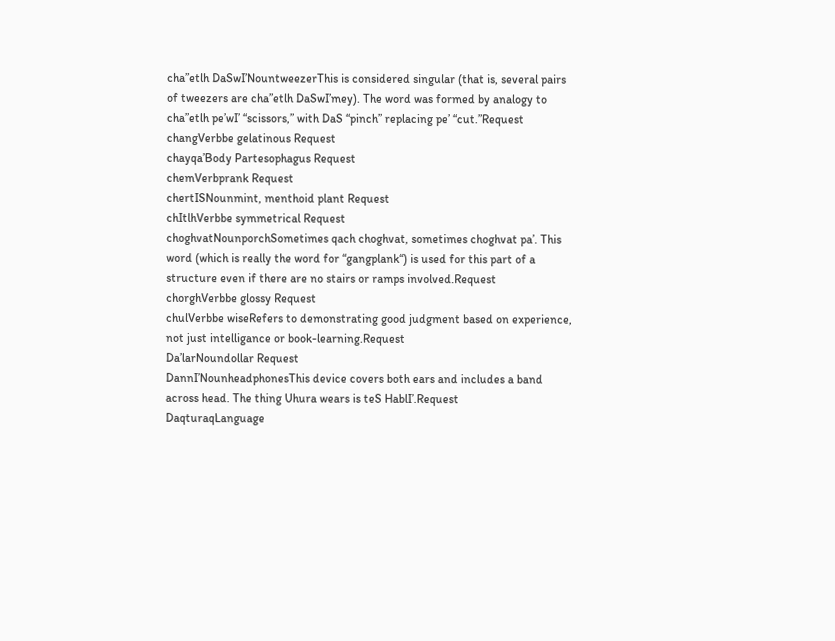cha”etlh DaSwI’NountweezerThis is considered singular (that is, several pairs of tweezers are cha”etlh DaSwI’mey). The word was formed by analogy to cha”etlh pe’wI’ “scissors,” with DaS “pinch” replacing pe’ “cut.”Request
changVerbbe gelatinous Request
chayqa’Body Partesophagus Request
chemVerbprank Request
chertISNounmint, menthoid plant Request
chItlhVerbbe symmetrical Request
choghvatNounporchSometimes qach choghvat, sometimes choghvat pa’. This word (which is really the word for “gangplank“) is used for this part of a structure even if there are no stairs or ramps involved.Request
chorghVerbbe glossy Request
chulVerbbe wiseRefers to demonstrating good judgment based on experience, not just intelligance or book-learning.Request
Da’larNoundollar Request
DannI’NounheadphonesThis device covers both ears and includes a band across head. The thing Uhura wears is teS HablI’.Request
DaqturaqLanguage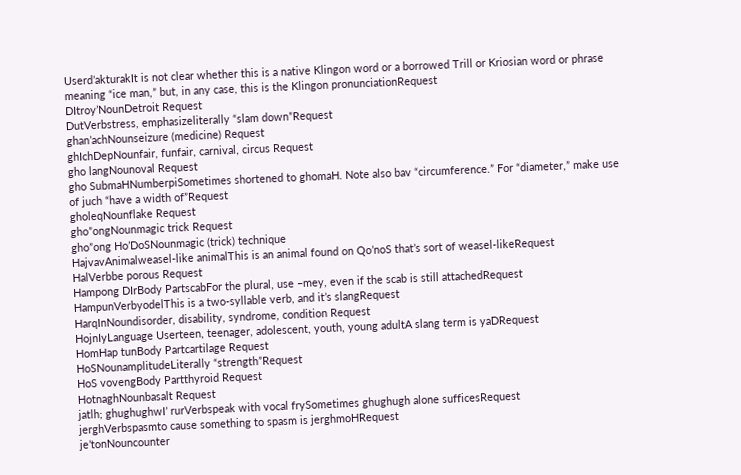Userd’akturakIt is not clear whether this is a native Klingon word or a borrowed Trill or Kriosian word or phrase meaning “ice man,” but, in any case, this is the Klingon pronunciationRequest
DItroy’NounDetroit Request
DutVerbstress, emphasizeliterally “slam down”Request
ghan’achNounseizure (medicine) Request
ghIchDepNounfair, funfair, carnival, circus Request
gho langNounoval Request
gho SubmaHNumberpiSometimes shortened to ghomaH. Note also bav “circumference.” For “diameter,” make use of juch “have a width of”Request
gholeqNounflake Request
gho”ongNounmagic trick Request
gho”ong Ho’DoSNounmagic (trick) technique
HajvavAnimalweasel-like animalThis is an animal found on Qo’noS that’s sort of weasel-likeRequest
HalVerbbe porous Request
Hampong DIrBody PartscabFor the plural, use –mey, even if the scab is still attachedRequest
HampunVerbyodelThis is a two-syllable verb, and it’s slangRequest
HarqInNoundisorder, disability, syndrome, condition Request
HojnIyLanguage Userteen, teenager, adolescent, youth, young adultA slang term is yaDRequest
HomHap tunBody Partcartilage Request
HoSNounamplitudeLiterally “strength”Request
HoS vovengBody Partthyroid Request
HotnaghNounbasalt Request
jatlh; ghughughwI’ rurVerbspeak with vocal frySometimes ghughugh alone sufficesRequest
jerghVerbspasmto cause something to spasm is jerghmoHRequest
je’tonNouncounter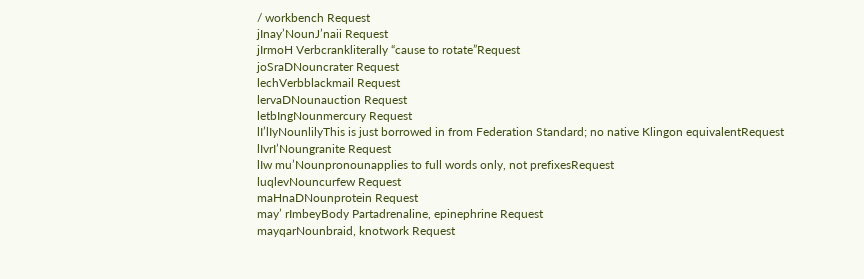/ workbench Request
jInay’NounJ’naii Request
jIrmoH Verbcrankliterally “cause to rotate”Request
joSraDNouncrater Request
lechVerbblackmail Request
lervaDNounauction Request
letbIngNounmercury Request
lI’lIyNounlilyThis is just borrowed in from Federation Standard; no native Klingon equivalentRequest
lIvrI’Noungranite Request
lIw mu’Nounpronounapplies to full words only, not prefixesRequest
luqlevNouncurfew Request
maHnaDNounprotein Request
may’ rImbeyBody Partadrenaline, epinephrine Request
mayqarNounbraid, knotwork Request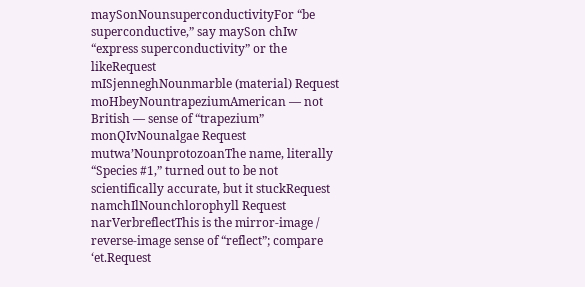maySonNounsuperconductivityFor “be superconductive,” say maySon chIw “express superconductivity” or the likeRequest
mISjenneghNounmarble (material) Request
moHbeyNountrapeziumAmerican — not British — sense of “trapezium”
monQIvNounalgae Request
mutwa’NounprotozoanThe name, literally “Species #1,” turned out to be not scientifically accurate, but it stuckRequest
namchIlNounchlorophyll Request
narVerbreflectThis is the mirror-image / reverse-image sense of “reflect”; compare ‘et.Request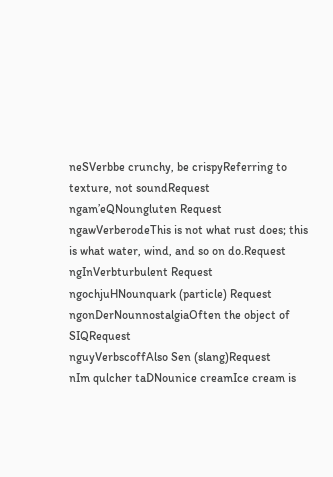neSVerbbe crunchy, be crispyReferring to texture, not soundRequest
ngam’eQNoungluten Request
ngawVerberodeThis is not what rust does; this is what water, wind, and so on do.Request
ngInVerbturbulent Request
ngochjuHNounquark (particle) Request
ngonDerNounnostalgiaOften the object of SIQRequest
nguyVerbscoffAlso Sen (slang)Request
nIm qulcher taDNounice creamIce cream is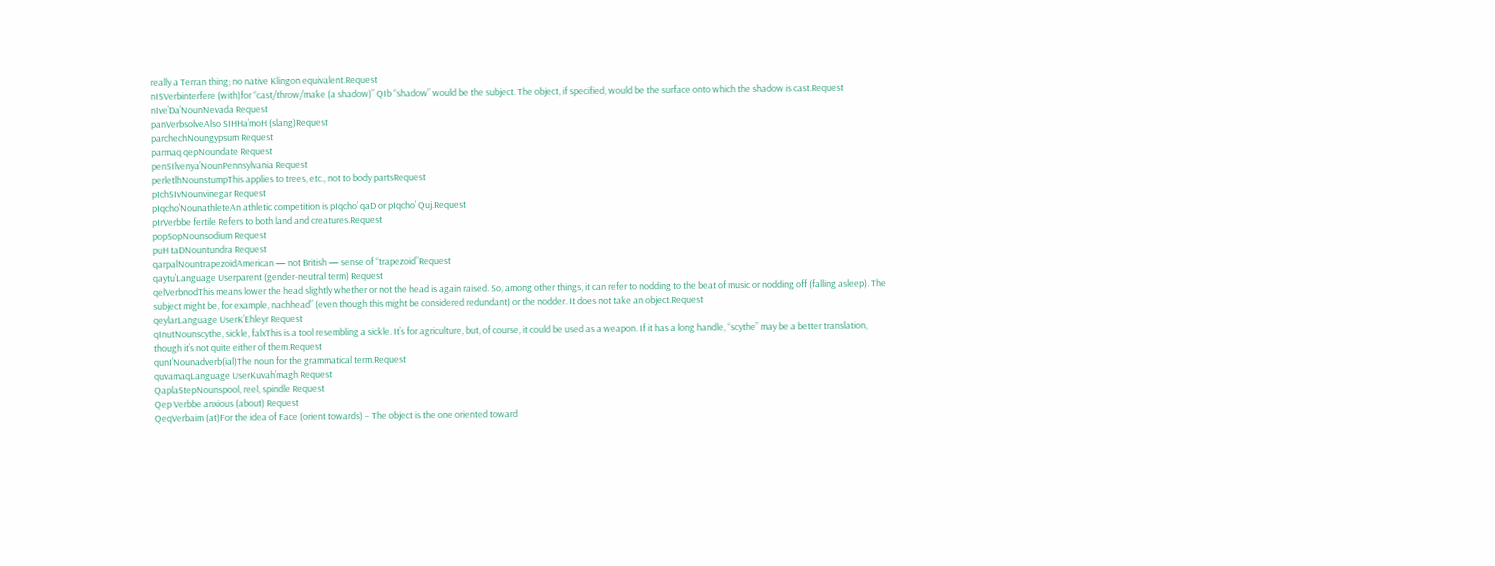really a Terran thing; no native Klingon equivalent.Request
nISVerbinterfere (with)for “cast/throw/make (a shadow)” QIb “shadow” would be the subject. The object, if specified, would be the surface onto which the shadow is cast.Request
nIve’Da’NounNevada Request
panVerbsolveAlso SIHHa’moH (slang)Request
parchechNoungypsum Request
parmaq qepNoundate Request
penSIlvenya’NounPennsylvania Request
perletlhNounstumpThis applies to trees, etc., not to body partsRequest
pIchSIvNounvinegar Request
pIqcho’NounathleteAn athletic competition is pIqcho’ qaD or pIqcho’ Quj.Request
pIrVerbbe fertile Refers to both land and creatures.Request
popSopNounsodium Request
puH taDNountundra Request
qarpalNountrapezoidAmerican — not British — sense of “trapezoid”Request
qaytu’Language Userparent (gender-neutral term) Request
qelVerbnodThis means lower the head slightly whether or not the head is again raised. So, among other things, it can refer to nodding to the beat of music or nodding off (falling asleep). The subject might be, for example, nachhead” (even though this might be considered redundant) or the nodder. It does not take an object.Request
qeylarLanguage UserK’Ehleyr Request
qInutNounscythe, sickle, falxThis is a tool resembling a sickle. It’s for agriculture, but, of course, it could be used as a weapon. If it has a long handle, “scythe” may be a better translation, though it’s not quite either of them.Request
qunI’Nounadverb(ial)The noun for the grammatical term.Request
quvamaqLanguage UserKuvah’magh Request
QaplaStepNounspool, reel, spindle Request
Qep Verbbe anxious (about) Request
QeqVerbaim (at)For the idea of Face (orient towards) – The object is the one oriented toward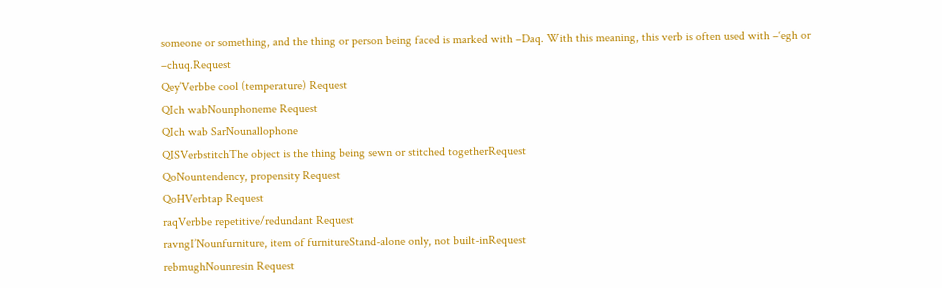someone or something, and the thing or person being faced is marked with –Daq. With this meaning, this verb is often used with –‘egh or –chuq.Request
Qey’Verbbe cool (temperature) Request
QIch wabNounphoneme Request
QIch wab SarNounallophone
QISVerbstitchThe object is the thing being sewn or stitched togetherRequest
QoNountendency, propensity Request
QoHVerbtap Request
raqVerbbe repetitive/redundant Request
ravngI’Nounfurniture, item of furnitureStand-alone only, not built-inRequest
rebmughNounresin Request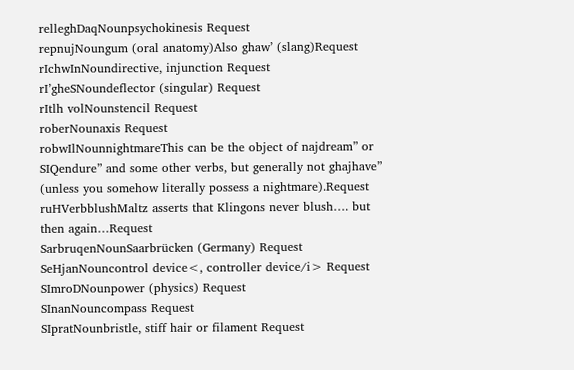relleghDaqNounpsychokinesis Request
repnujNoungum (oral anatomy)Also ghaw’ (slang)Request
rIchwInNoundirective, injunction Request
rI’gheSNoundeflector (singular) Request
rItlh volNounstencil Request
roberNounaxis Request
robwIlNounnightmareThis can be the object of najdream” or SIQendure” and some other verbs, but generally not ghajhave” (unless you somehow literally possess a nightmare).Request
ruHVerbblushMaltz asserts that Klingons never blush…. but then again…Request
SarbruqenNounSaarbrücken (Germany) Request
SeHjanNouncontrol device<, controller device/i> Request
SImroDNounpower (physics) Request
SInanNouncompass Request
SIpratNounbristle, stiff hair or filament Request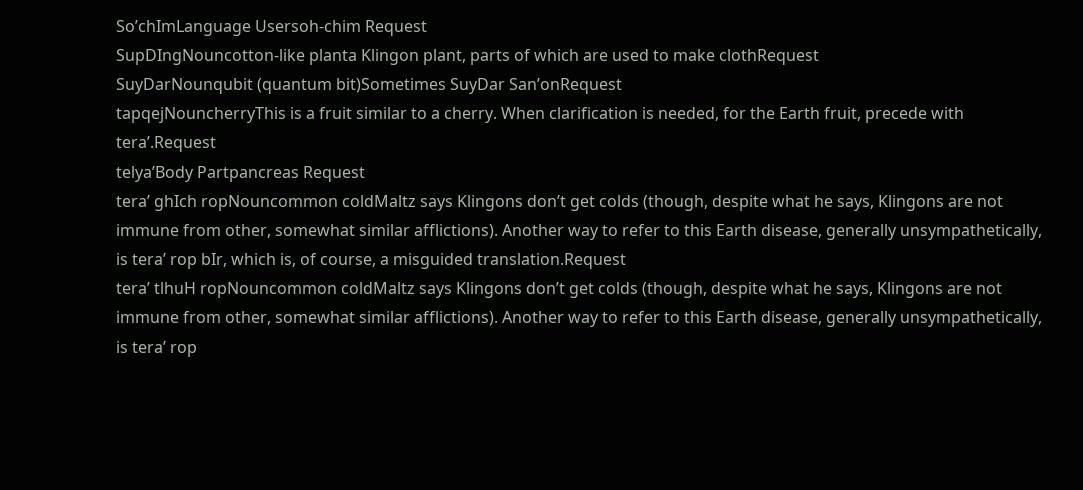So’chImLanguage Usersoh-chim Request
SupDIngNouncotton-like planta Klingon plant, parts of which are used to make clothRequest
SuyDarNounqubit (quantum bit)Sometimes SuyDar San’onRequest
tapqejNouncherryThis is a fruit similar to a cherry. When clarification is needed, for the Earth fruit, precede with tera’.Request
telya’Body Partpancreas Request
tera’ ghIch ropNouncommon coldMaltz says Klingons don’t get colds (though, despite what he says, Klingons are not immune from other, somewhat similar afflictions). Another way to refer to this Earth disease, generally unsympathetically, is tera’ rop bIr, which is, of course, a misguided translation.Request
tera’ tlhuH ropNouncommon coldMaltz says Klingons don’t get colds (though, despite what he says, Klingons are not immune from other, somewhat similar afflictions). Another way to refer to this Earth disease, generally unsympathetically, is tera’ rop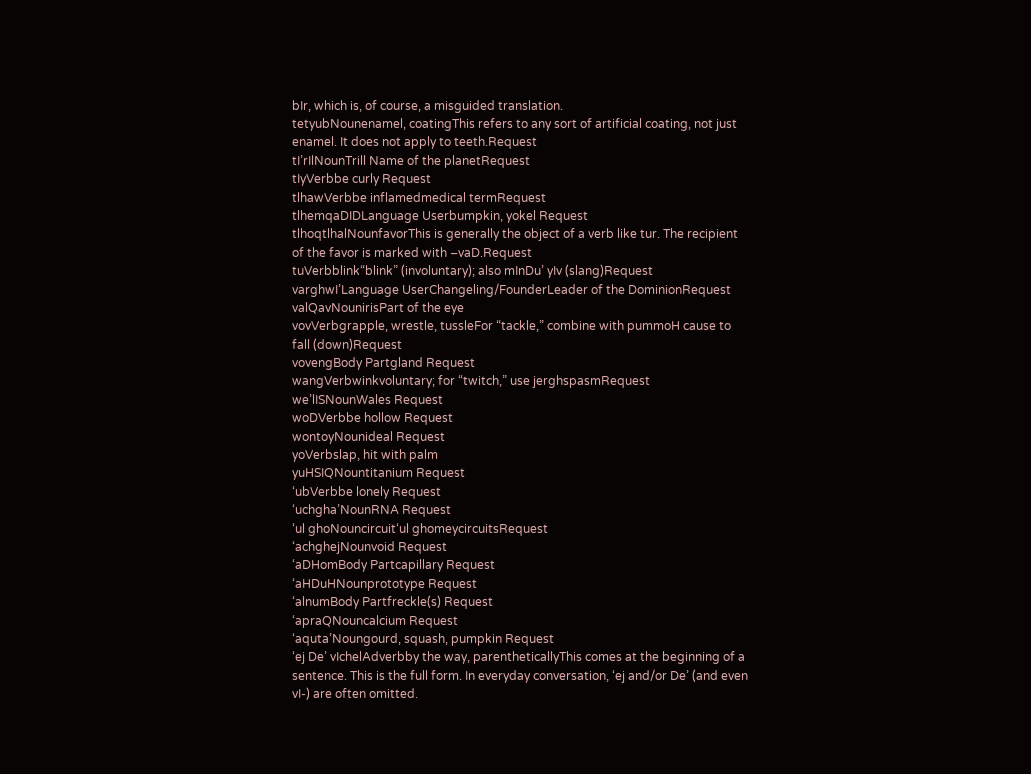bIr, which is, of course, a misguided translation.
tetyubNounenamel, coatingThis refers to any sort of artificial coating, not just enamel. It does not apply to teeth.Request
tI’rIlNounTrill Name of the planetRequest
tIyVerbbe curly Request
tlhawVerbbe inflamedmedical termRequest
tlhemqaDIDLanguage Userbumpkin, yokel Request
tlhoqtlhalNounfavorThis is generally the object of a verb like tur. The recipient of the favor is marked with –vaD.Request
tuVerbblink“blink” (involuntary); also mInDu’ yIv (slang)Request
varghwI’Language UserChangeling/FounderLeader of the DominionRequest
valQavNounirisPart of the eye
vovVerbgrapple, wrestle, tussleFor “tackle,” combine with pummoH cause to fall (down)Request
vovengBody Partgland Request
wangVerbwinkvoluntary; for “twitch,” use jerghspasmRequest
we’lISNounWales Request
woDVerbbe hollow Request
wontoyNounideal Request
yoVerbslap, hit with palm
yuHSIQNountitanium Request
‘ubVerbbe lonely Request
‘uchgha’NounRNA Request
‘ul ghoNouncircuit‘ul ghomeycircuitsRequest
‘achghejNounvoid Request
‘aDHomBody Partcapillary Request
‘aHDuHNounprototype Request
‘alnumBody Partfreckle(s) Request
‘apraQNouncalcium Request
‘aquta’Noungourd, squash, pumpkin Request
‘ej De’ vIchelAdverbby the way, parentheticallyThis comes at the beginning of a sentence. This is the full form. In everyday conversation, ‘ej and/or De’ (and even vI-) are often omitted.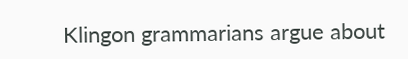Klingon grammarians argue about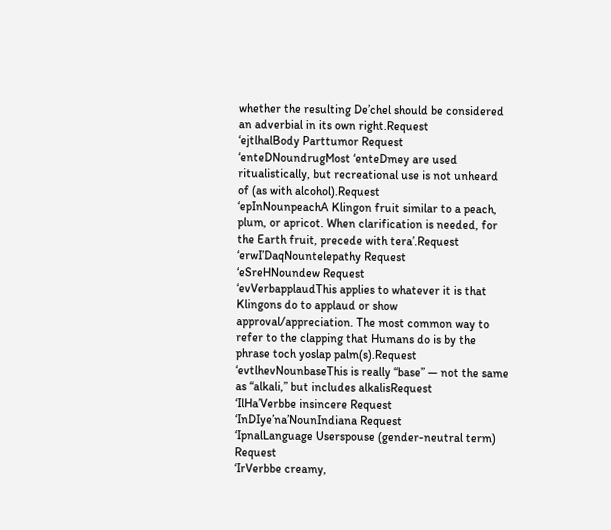whether the resulting De’chel should be considered an adverbial in its own right.Request
‘ejtlhalBody Parttumor Request
‘enteDNoundrugMost ‘enteDmey are used ritualistically, but recreational use is not unheard of (as with alcohol).Request
‘epInNounpeachA Klingon fruit similar to a peach, plum, or apricot. When clarification is needed, for the Earth fruit, precede with tera’.Request
‘erwI’DaqNountelepathy Request
‘eSreHNoundew Request
‘evVerbapplaudThis applies to whatever it is that Klingons do to applaud or show approval/appreciation. The most common way to refer to the clapping that Humans do is by the phrase toch yoslap palm(s).Request
‘evtlhevNounbaseThis is really “base” — not the same as “alkali,” but includes alkalisRequest
‘IlHa’Verbbe insincere Request
‘InDIye’na’NounIndiana Request
‘IpnalLanguage Userspouse (gender-neutral term) Request
‘IrVerbbe creamy,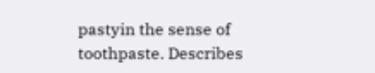pastyin the sense of toothpaste. Describes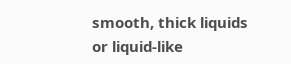smooth, thick liquids or liquid-like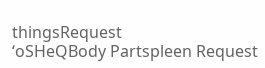thingsRequest
‘oSHeQBody Partspleen Request